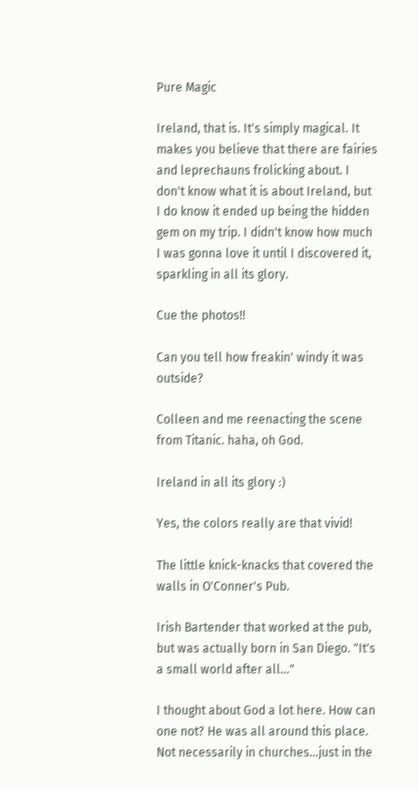Pure Magic

Ireland, that is. It's simply magical. It makes you believe that there are fairies and leprechauns frolicking about. I don't know what it is about Ireland, but I do know it ended up being the hidden gem on my trip. I didn't know how much I was gonna love it until I discovered it, sparkling in all its glory.

Cue the photos!!

Can you tell how freakin' windy it was outside?

Colleen and me reenacting the scene from Titanic. haha, oh God.

Ireland in all its glory :)

Yes, the colors really are that vivid!

The little knick-knacks that covered the walls in O'Conner's Pub.

Irish Bartender that worked at the pub, but was actually born in San Diego. "It's a small world after all..."

I thought about God a lot here. How can one not? He was all around this place. Not necessarily in churches...just in the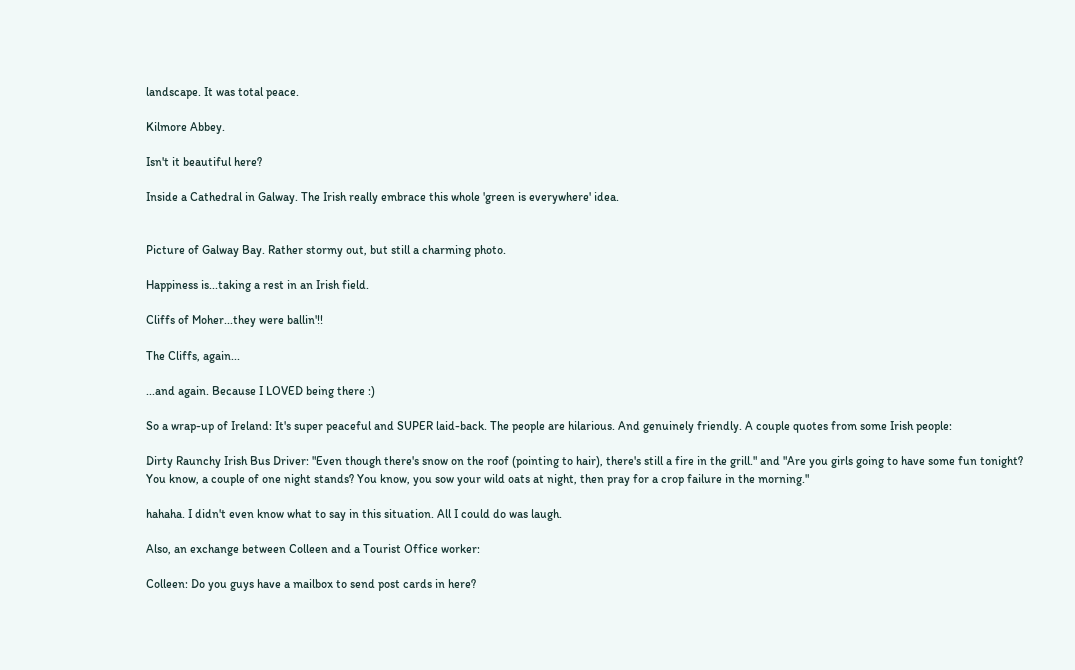landscape. It was total peace.

Kilmore Abbey.

Isn't it beautiful here?

Inside a Cathedral in Galway. The Irish really embrace this whole 'green is everywhere' idea.


Picture of Galway Bay. Rather stormy out, but still a charming photo.

Happiness is...taking a rest in an Irish field.

Cliffs of Moher...they were ballin'!!

The Cliffs, again...

...and again. Because I LOVED being there :)

So a wrap-up of Ireland: It's super peaceful and SUPER laid-back. The people are hilarious. And genuinely friendly. A couple quotes from some Irish people:

Dirty Raunchy Irish Bus Driver: "Even though there's snow on the roof (pointing to hair), there's still a fire in the grill." and "Are you girls going to have some fun tonight? You know, a couple of one night stands? You know, you sow your wild oats at night, then pray for a crop failure in the morning."

hahaha. I didn't even know what to say in this situation. All I could do was laugh.

Also, an exchange between Colleen and a Tourist Office worker:

Colleen: Do you guys have a mailbox to send post cards in here?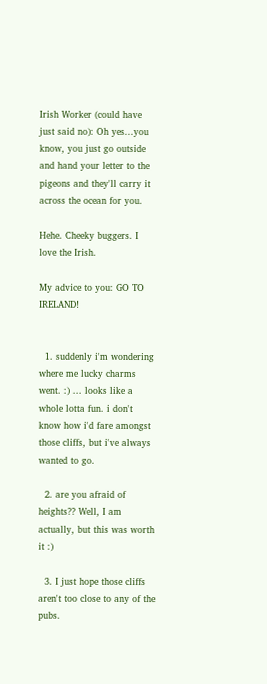Irish Worker (could have just said no): Oh yes...you know, you just go outside and hand your letter to the pigeons and they'll carry it across the ocean for you.

Hehe. Cheeky buggers. I love the Irish.

My advice to you: GO TO IRELAND!


  1. suddenly i'm wondering where me lucky charms went. :) ... looks like a whole lotta fun. i don't know how i'd fare amongst those cliffs, but i've always wanted to go.

  2. are you afraid of heights?? Well, I am actually, but this was worth it :)

  3. I just hope those cliffs aren't too close to any of the pubs.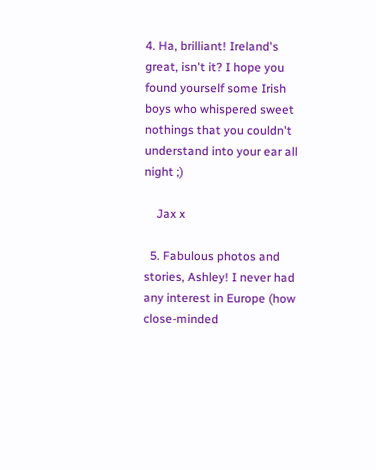4. Ha, brilliant! Ireland's great, isn't it? I hope you found yourself some Irish boys who whispered sweet nothings that you couldn't understand into your ear all night ;)

    Jax x

  5. Fabulous photos and stories, Ashley! I never had any interest in Europe (how close-minded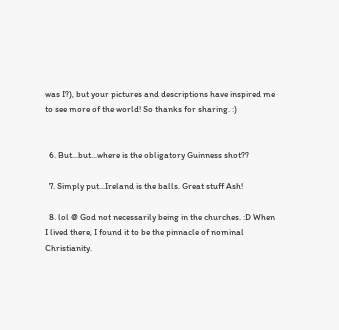was I?), but your pictures and descriptions have inspired me to see more of the world! So thanks for sharing. :)


  6. But...but...where is the obligatory Guinness shot??

  7. Simply put...Ireland is the balls. Great stuff Ash!

  8. lol @ God not necessarily being in the churches. :D When I lived there, I found it to be the pinnacle of nominal Christianity.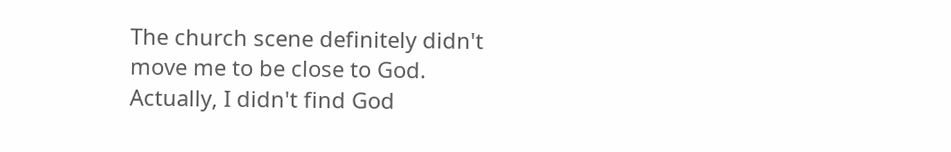The church scene definitely didn't move me to be close to God. Actually, I didn't find God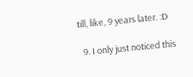till, like, 9 years later. :D

  9. I only just noticed this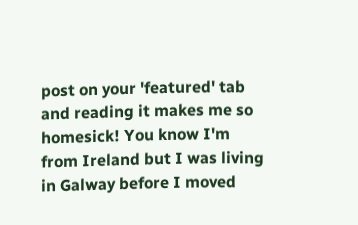post on your 'featured' tab and reading it makes me so homesick! You know I'm from Ireland but I was living in Galway before I moved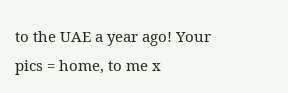to the UAE a year ago! Your pics = home, to me x